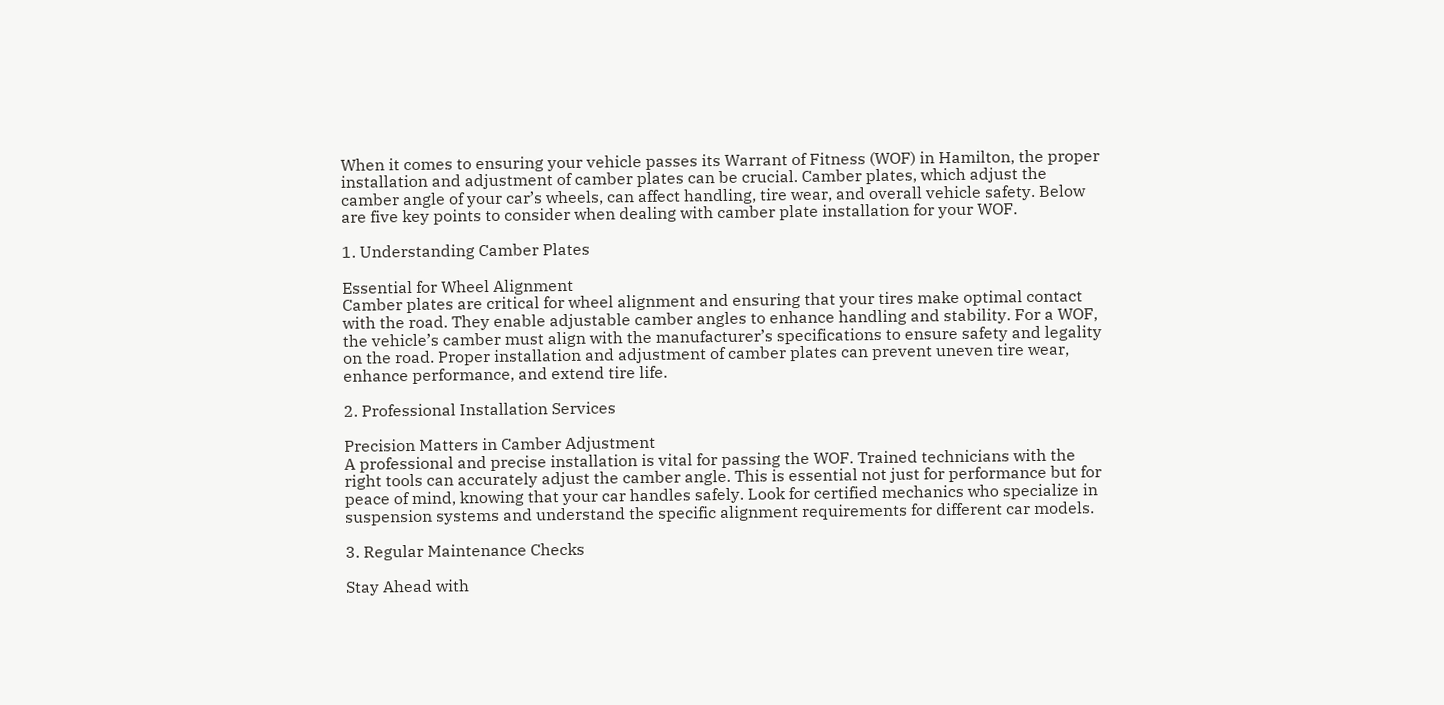When it comes to ensuring your vehicle passes its Warrant of Fitness (WOF) in Hamilton, the proper installation and adjustment of camber plates can be crucial. Camber plates, which adjust the camber angle of your car’s wheels, can affect handling, tire wear, and overall vehicle safety. Below are five key points to consider when dealing with camber plate installation for your WOF.

1. Understanding Camber Plates

Essential for Wheel Alignment
Camber plates are critical for wheel alignment and ensuring that your tires make optimal contact with the road. They enable adjustable camber angles to enhance handling and stability. For a WOF, the vehicle’s camber must align with the manufacturer’s specifications to ensure safety and legality on the road. Proper installation and adjustment of camber plates can prevent uneven tire wear, enhance performance, and extend tire life.

2. Professional Installation Services

Precision Matters in Camber Adjustment
A professional and precise installation is vital for passing the WOF. Trained technicians with the right tools can accurately adjust the camber angle. This is essential not just for performance but for peace of mind, knowing that your car handles safely. Look for certified mechanics who specialize in suspension systems and understand the specific alignment requirements for different car models.

3. Regular Maintenance Checks

Stay Ahead with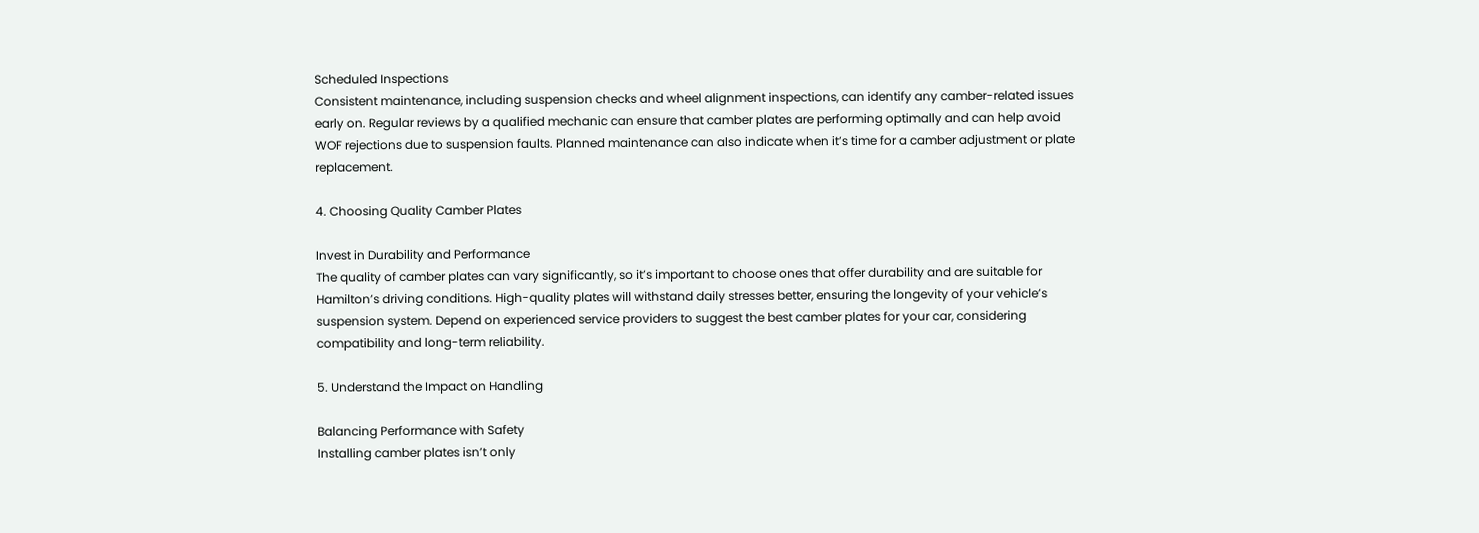Scheduled Inspections
Consistent maintenance, including suspension checks and wheel alignment inspections, can identify any camber-related issues early on. Regular reviews by a qualified mechanic can ensure that camber plates are performing optimally and can help avoid WOF rejections due to suspension faults. Planned maintenance can also indicate when it’s time for a camber adjustment or plate replacement.

4. Choosing Quality Camber Plates

Invest in Durability and Performance
The quality of camber plates can vary significantly, so it’s important to choose ones that offer durability and are suitable for Hamilton’s driving conditions. High-quality plates will withstand daily stresses better, ensuring the longevity of your vehicle’s suspension system. Depend on experienced service providers to suggest the best camber plates for your car, considering compatibility and long-term reliability.

5. Understand the Impact on Handling

Balancing Performance with Safety
Installing camber plates isn’t only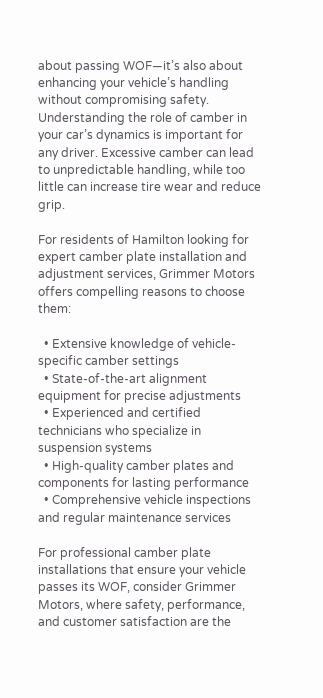about passing WOF—it’s also about enhancing your vehicle’s handling without compromising safety. Understanding the role of camber in your car’s dynamics is important for any driver. Excessive camber can lead to unpredictable handling, while too little can increase tire wear and reduce grip.

For residents of Hamilton looking for expert camber plate installation and adjustment services, Grimmer Motors offers compelling reasons to choose them:

  • Extensive knowledge of vehicle-specific camber settings
  • State-of-the-art alignment equipment for precise adjustments
  • Experienced and certified technicians who specialize in suspension systems
  • High-quality camber plates and components for lasting performance
  • Comprehensive vehicle inspections and regular maintenance services

For professional camber plate installations that ensure your vehicle passes its WOF, consider Grimmer Motors, where safety, performance, and customer satisfaction are the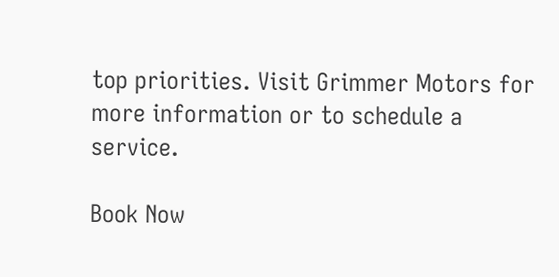top priorities. Visit Grimmer Motors for more information or to schedule a service.

Book Now